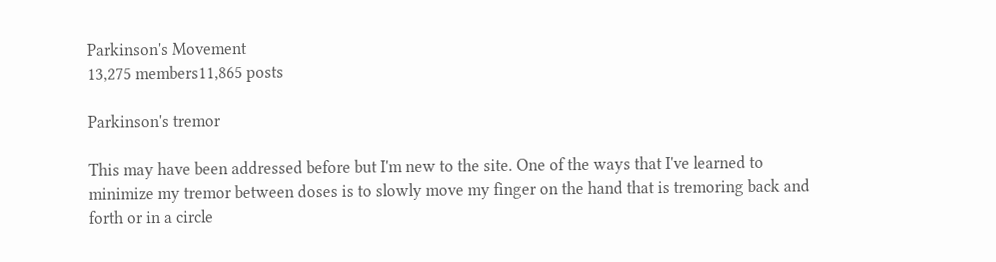Parkinson's Movement
13,275 members11,865 posts

Parkinson's tremor

This may have been addressed before but I'm new to the site. One of the ways that I've learned to minimize my tremor between doses is to slowly move my finger on the hand that is tremoring back and forth or in a circle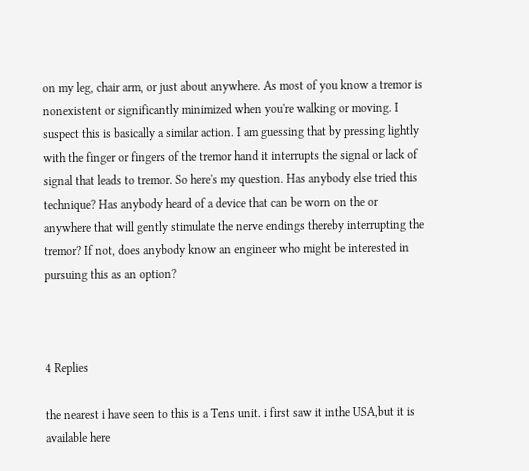on my leg, chair arm, or just about anywhere. As most of you know a tremor is nonexistent or significantly minimized when you're walking or moving. I suspect this is basically a similar action. I am guessing that by pressing lightly with the finger or fingers of the tremor hand it interrupts the signal or lack of signal that leads to tremor. So here's my question. Has anybody else tried this technique? Has anybody heard of a device that can be worn on the or anywhere that will gently stimulate the nerve endings thereby interrupting the tremor? If not, does anybody know an engineer who might be interested in pursuing this as an option?



4 Replies

the nearest i have seen to this is a Tens unit. i first saw it inthe USA,but it is available here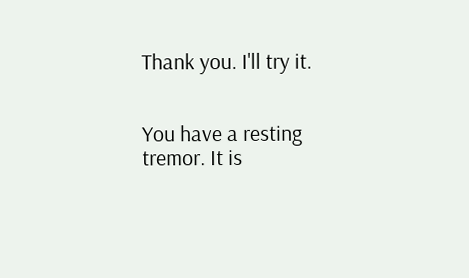Thank you. I'll try it.


You have a resting tremor. It is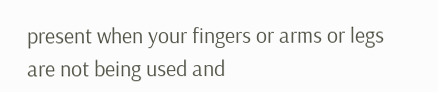present when your fingers or arms or legs are not being used and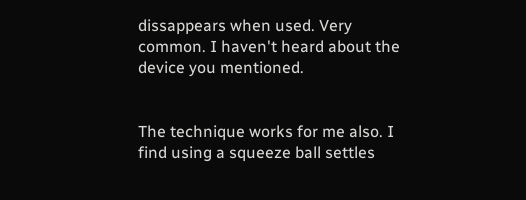dissappears when used. Very common. I haven't heard about the device you mentioned.


The technique works for me also. I find using a squeeze ball settles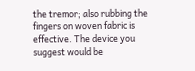the tremor; also rubbing the fingers on woven fabric is effective. The device you suggest would be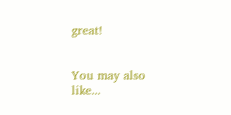great!


You may also like...